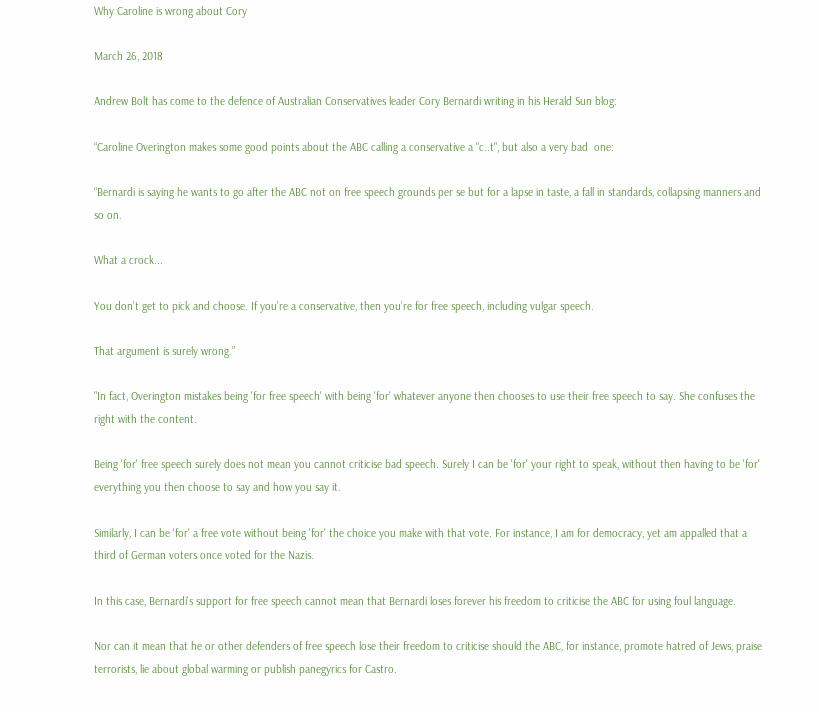Why Caroline is wrong about Cory

March 26, 2018

Andrew Bolt has come to the defence of Australian Conservatives leader Cory Bernardi writing in his Herald Sun blog:

“Caroline Overington makes some good points about the ABC calling a conservative a "c..t", but also a very bad  one:

“Bernardi is saying he wants to go after the ABC not on free speech grounds per se but for a lapse in taste, a fall in standards, collapsing manners and so on.

What a crock...

You don’t get to pick and choose. If you’re a conservative, then you’re for free speech, including vulgar speech.

That argument is surely wrong.”

"In fact, Overington mistakes being 'for free speech' with being 'for' whatever anyone then chooses to use their free speech to say. She confuses the right with the content.

Being 'for' free speech surely does not mean you cannot criticise bad speech. Surely I can be 'for' your right to speak, without then having to be 'for' everything you then choose to say and how you say it.

Similarly, I can be 'for' a free vote without being 'for' the choice you make with that vote. For instance, I am for democracy, yet am appalled that a third of German voters once voted for the Nazis.

In this case, Bernardi's support for free speech cannot mean that Bernardi loses forever his freedom to criticise the ABC for using foul language.

Nor can it mean that he or other defenders of free speech lose their freedom to criticise should the ABC, for instance, promote hatred of Jews, praise terrorists, lie about global warming or publish panegyrics for Castro.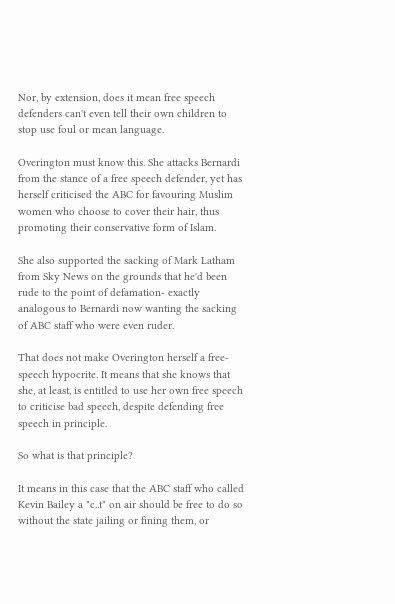Nor, by extension, does it mean free speech defenders can't even tell their own children to stop use foul or mean language.

Overington must know this. She attacks Bernardi from the stance of a free speech defender, yet has herself criticised the ABC for favouring Muslim women who choose to cover their hair, thus promoting their conservative form of Islam.

She also supported the sacking of Mark Latham from Sky News on the grounds that he'd been rude to the point of defamation- exactly analogous to Bernardi now wanting the sacking of ABC staff who were even ruder.

That does not make Overington herself a free-speech hypocrite. It means that she knows that she, at least, is entitled to use her own free speech to criticise bad speech, despite defending free speech in principle.

So what is that principle?

It means in this case that the ABC staff who called Kevin Bailey a "c..t" on air should be free to do so without the state jailing or fining them, or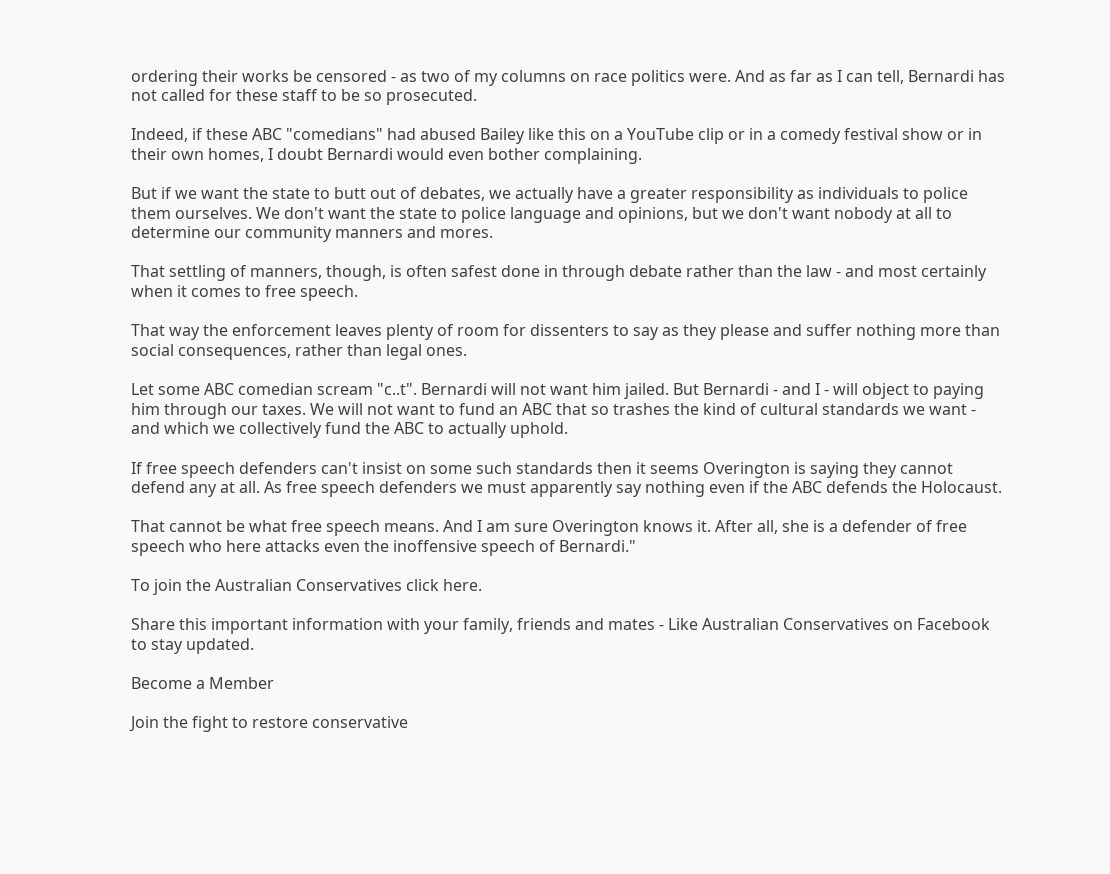ordering their works be censored - as two of my columns on race politics were. And as far as I can tell, Bernardi has not called for these staff to be so prosecuted.

Indeed, if these ABC "comedians" had abused Bailey like this on a YouTube clip or in a comedy festival show or in their own homes, I doubt Bernardi would even bother complaining.

But if we want the state to butt out of debates, we actually have a greater responsibility as individuals to police them ourselves. We don't want the state to police language and opinions, but we don't want nobody at all to determine our community manners and mores.

That settling of manners, though, is often safest done in through debate rather than the law - and most certainly when it comes to free speech.

That way the enforcement leaves plenty of room for dissenters to say as they please and suffer nothing more than social consequences, rather than legal ones.

Let some ABC comedian scream "c..t". Bernardi will not want him jailed. But Bernardi - and I - will object to paying him through our taxes. We will not want to fund an ABC that so trashes the kind of cultural standards we want - and which we collectively fund the ABC to actually uphold.

If free speech defenders can't insist on some such standards then it seems Overington is saying they cannot defend any at all. As free speech defenders we must apparently say nothing even if the ABC defends the Holocaust.

That cannot be what free speech means. And I am sure Overington knows it. After all, she is a defender of free speech who here attacks even the inoffensive speech of Bernardi."

To join the Australian Conservatives click here.

Share this important information with your family, friends and mates - Like Australian Conservatives on Facebook to stay updated.

Become a Member

Join the fight to restore conservative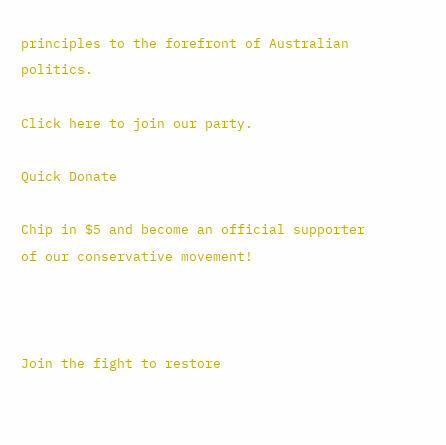principles to the forefront of Australian politics.

Click here to join our party.

Quick Donate

Chip in $5 and become an official supporter of our conservative movement!



Join the fight to restore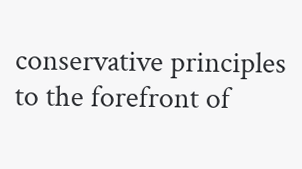conservative principles to the forefront of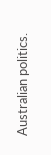Australian politics.